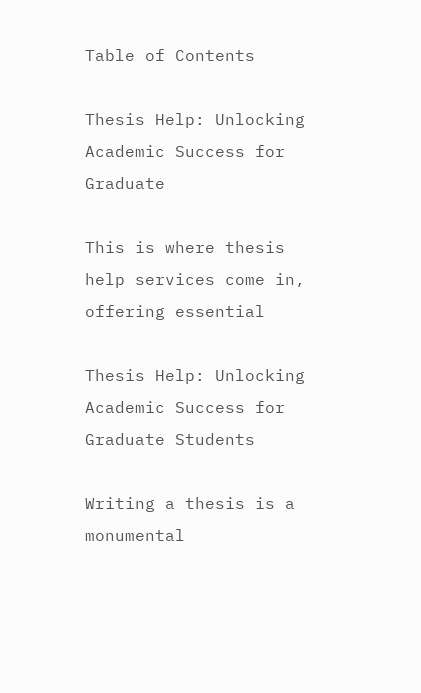Table of Contents

Thesis Help: Unlocking Academic Success for Graduate

This is where thesis help services come in, offering essential

Thesis Help: Unlocking Academic Success for Graduate Students

Writing a thesis is a monumental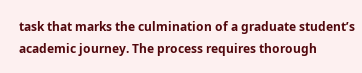task that marks the culmination of a graduate student’s academic journey. The process requires thorough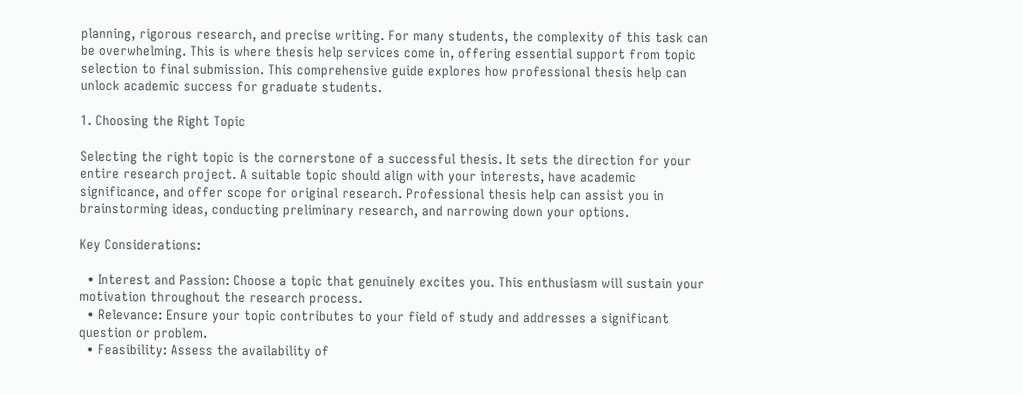planning, rigorous research, and precise writing. For many students, the complexity of this task can be overwhelming. This is where thesis help services come in, offering essential support from topic selection to final submission. This comprehensive guide explores how professional thesis help can unlock academic success for graduate students.

1. Choosing the Right Topic

Selecting the right topic is the cornerstone of a successful thesis. It sets the direction for your entire research project. A suitable topic should align with your interests, have academic significance, and offer scope for original research. Professional thesis help can assist you in brainstorming ideas, conducting preliminary research, and narrowing down your options.

Key Considerations:

  • Interest and Passion: Choose a topic that genuinely excites you. This enthusiasm will sustain your motivation throughout the research process.
  • Relevance: Ensure your topic contributes to your field of study and addresses a significant question or problem.
  • Feasibility: Assess the availability of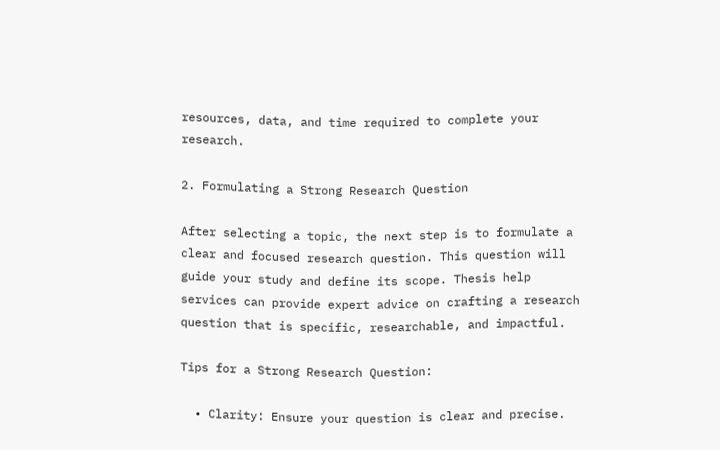resources, data, and time required to complete your research.

2. Formulating a Strong Research Question

After selecting a topic, the next step is to formulate a clear and focused research question. This question will guide your study and define its scope. Thesis help services can provide expert advice on crafting a research question that is specific, researchable, and impactful.

Tips for a Strong Research Question:

  • Clarity: Ensure your question is clear and precise.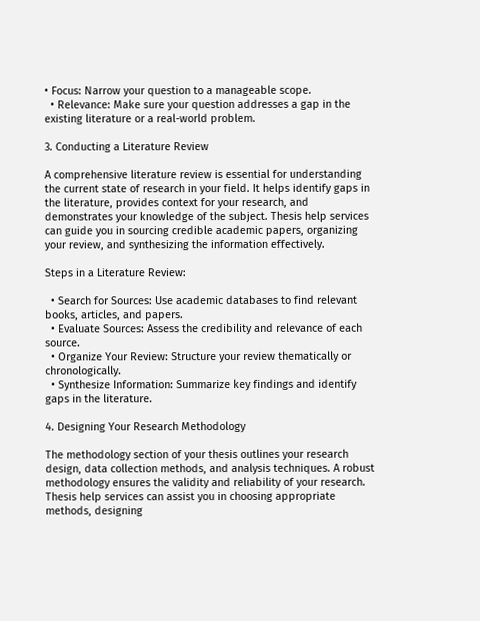• Focus: Narrow your question to a manageable scope.
  • Relevance: Make sure your question addresses a gap in the existing literature or a real-world problem.

3. Conducting a Literature Review

A comprehensive literature review is essential for understanding the current state of research in your field. It helps identify gaps in the literature, provides context for your research, and demonstrates your knowledge of the subject. Thesis help services can guide you in sourcing credible academic papers, organizing your review, and synthesizing the information effectively.

Steps in a Literature Review:

  • Search for Sources: Use academic databases to find relevant books, articles, and papers.
  • Evaluate Sources: Assess the credibility and relevance of each source.
  • Organize Your Review: Structure your review thematically or chronologically.
  • Synthesize Information: Summarize key findings and identify gaps in the literature.

4. Designing Your Research Methodology

The methodology section of your thesis outlines your research design, data collection methods, and analysis techniques. A robust methodology ensures the validity and reliability of your research. Thesis help services can assist you in choosing appropriate methods, designing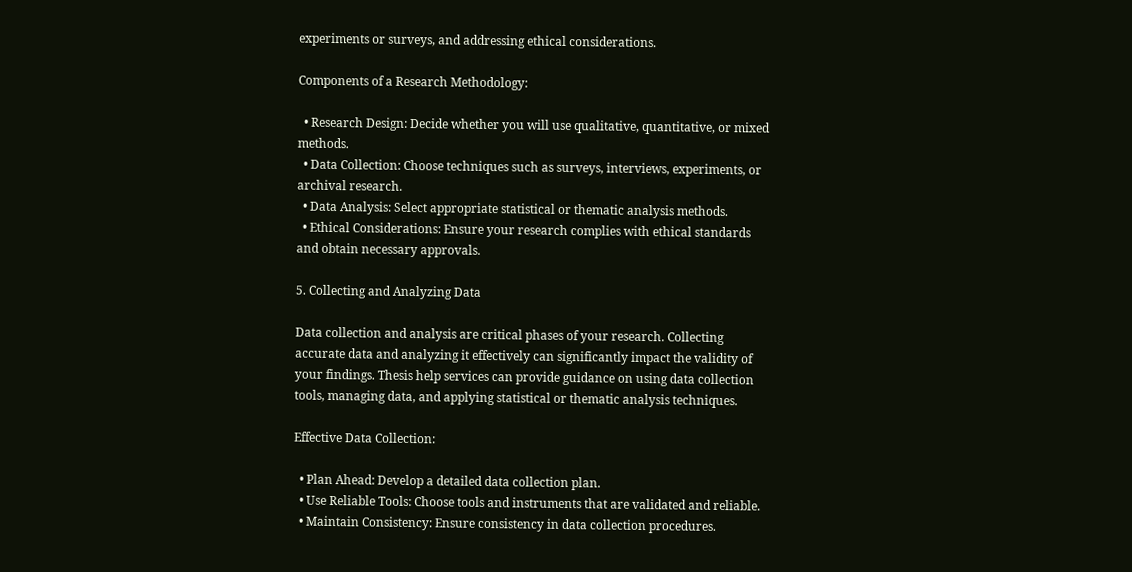experiments or surveys, and addressing ethical considerations.

Components of a Research Methodology:

  • Research Design: Decide whether you will use qualitative, quantitative, or mixed methods.
  • Data Collection: Choose techniques such as surveys, interviews, experiments, or archival research.
  • Data Analysis: Select appropriate statistical or thematic analysis methods.
  • Ethical Considerations: Ensure your research complies with ethical standards and obtain necessary approvals.

5. Collecting and Analyzing Data

Data collection and analysis are critical phases of your research. Collecting accurate data and analyzing it effectively can significantly impact the validity of your findings. Thesis help services can provide guidance on using data collection tools, managing data, and applying statistical or thematic analysis techniques.

Effective Data Collection:

  • Plan Ahead: Develop a detailed data collection plan.
  • Use Reliable Tools: Choose tools and instruments that are validated and reliable.
  • Maintain Consistency: Ensure consistency in data collection procedures.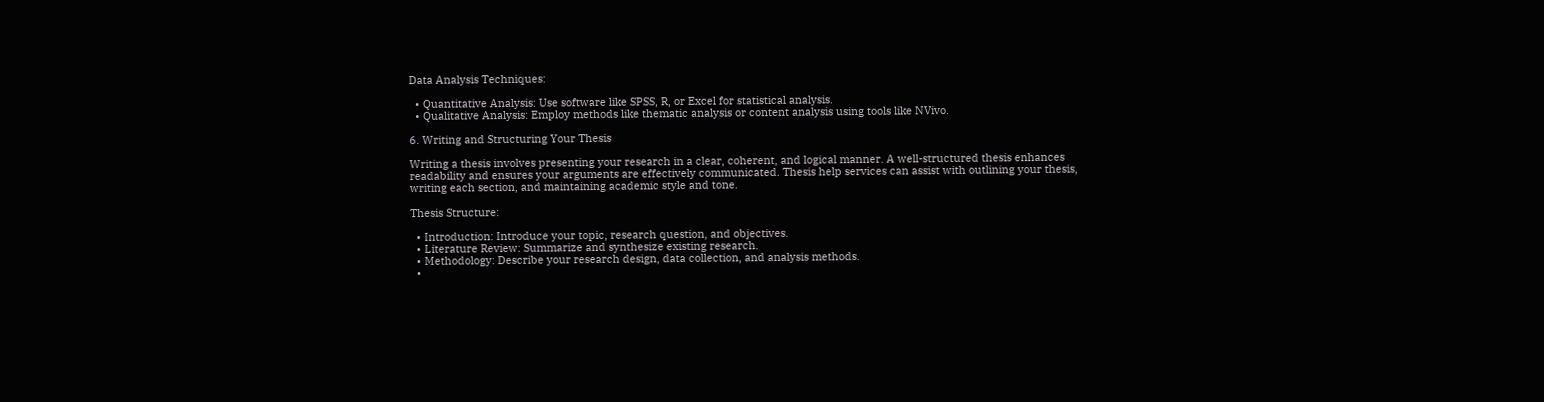Data Analysis Techniques:

  • Quantitative Analysis: Use software like SPSS, R, or Excel for statistical analysis.
  • Qualitative Analysis: Employ methods like thematic analysis or content analysis using tools like NVivo.

6. Writing and Structuring Your Thesis

Writing a thesis involves presenting your research in a clear, coherent, and logical manner. A well-structured thesis enhances readability and ensures your arguments are effectively communicated. Thesis help services can assist with outlining your thesis, writing each section, and maintaining academic style and tone.

Thesis Structure:

  • Introduction: Introduce your topic, research question, and objectives.
  • Literature Review: Summarize and synthesize existing research.
  • Methodology: Describe your research design, data collection, and analysis methods.
  •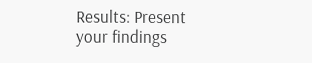Results: Present your findings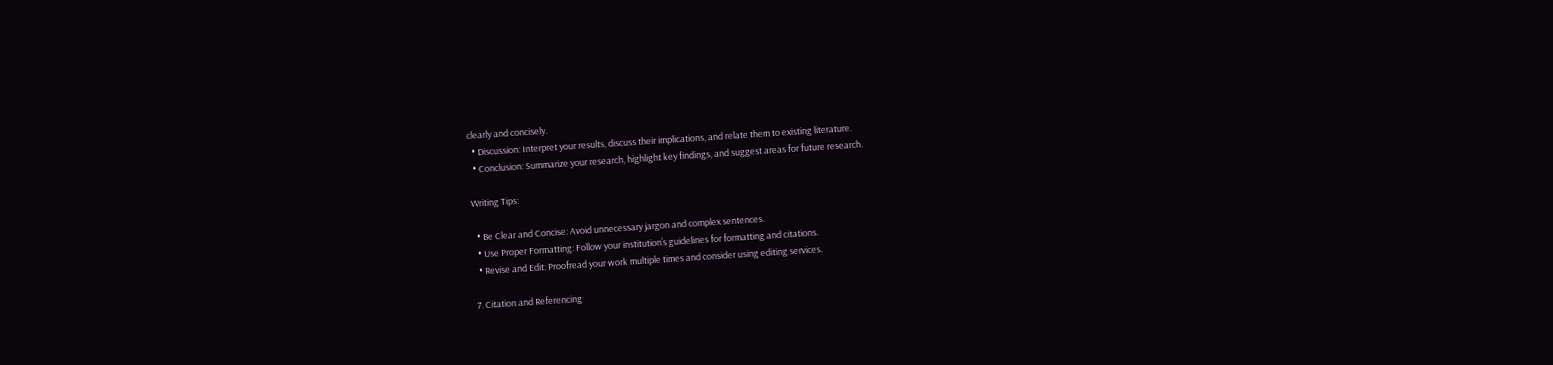clearly and concisely.
  • Discussion: Interpret your results, discuss their implications, and relate them to existing literature.
  • Conclusion: Summarize your research, highlight key findings, and suggest areas for future research.

Writing Tips:

  • Be Clear and Concise: Avoid unnecessary jargon and complex sentences.
  • Use Proper Formatting: Follow your institution’s guidelines for formatting and citations.
  • Revise and Edit: Proofread your work multiple times and consider using editing services.

7. Citation and Referencing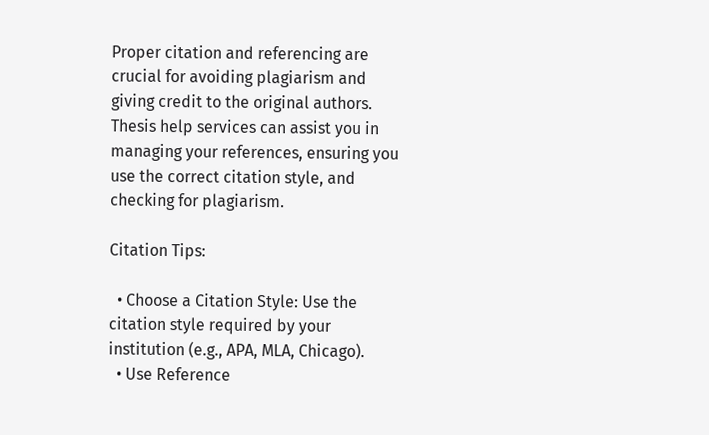Proper citation and referencing are crucial for avoiding plagiarism and giving credit to the original authors. Thesis help services can assist you in managing your references, ensuring you use the correct citation style, and checking for plagiarism.

Citation Tips:

  • Choose a Citation Style: Use the citation style required by your institution (e.g., APA, MLA, Chicago).
  • Use Reference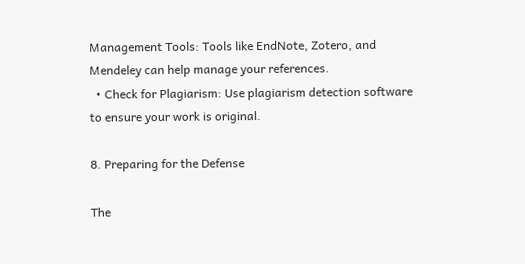Management Tools: Tools like EndNote, Zotero, and Mendeley can help manage your references.
  • Check for Plagiarism: Use plagiarism detection software to ensure your work is original.

8. Preparing for the Defense

The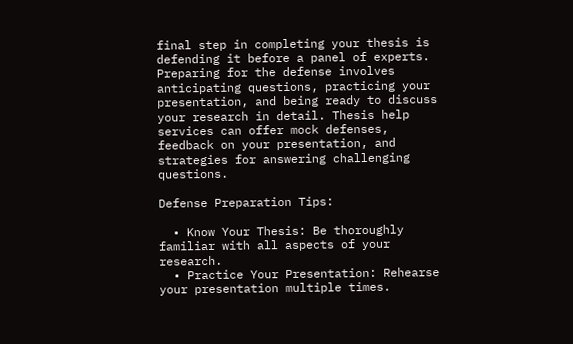final step in completing your thesis is defending it before a panel of experts. Preparing for the defense involves anticipating questions, practicing your presentation, and being ready to discuss your research in detail. Thesis help services can offer mock defenses, feedback on your presentation, and strategies for answering challenging questions.

Defense Preparation Tips:

  • Know Your Thesis: Be thoroughly familiar with all aspects of your research.
  • Practice Your Presentation: Rehearse your presentation multiple times.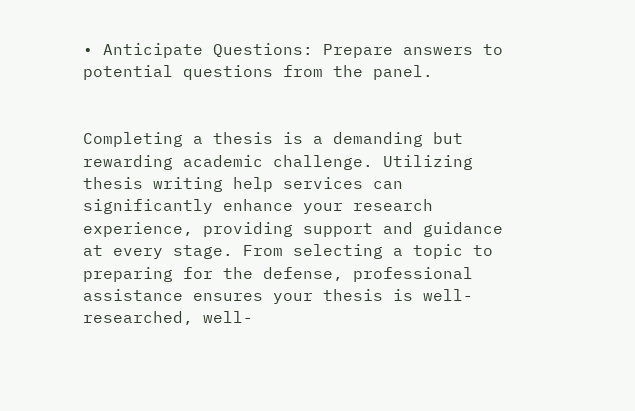• Anticipate Questions: Prepare answers to potential questions from the panel.


Completing a thesis is a demanding but rewarding academic challenge. Utilizing thesis writing help services can significantly enhance your research experience, providing support and guidance at every stage. From selecting a topic to preparing for the defense, professional assistance ensures your thesis is well-researched, well-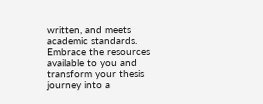written, and meets academic standards. Embrace the resources available to you and transform your thesis journey into a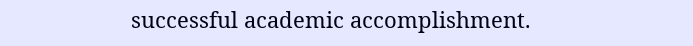successful academic accomplishment.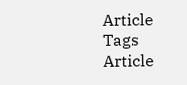Article Tags
Article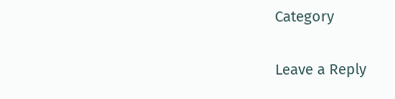Category

Leave a Reply